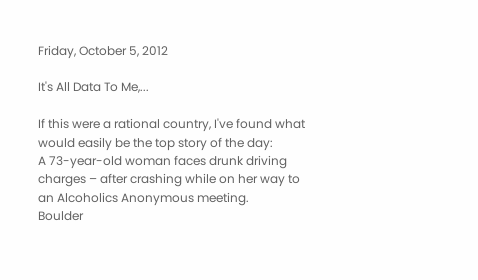Friday, October 5, 2012

It's All Data To Me,...

If this were a rational country, I've found what would easily be the top story of the day:
A 73-year-old woman faces drunk driving charges – after crashing while on her way to an Alcoholics Anonymous meeting.
Boulder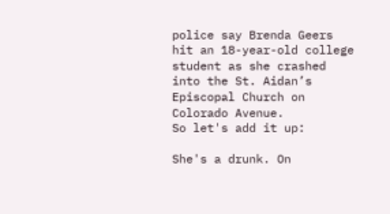police say Brenda Geers hit an 18-year-old college student as she crashed into the St. Aidan’s Episcopal Church on Colorado Avenue.
So let's add it up:

She's a drunk. On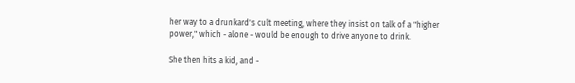her way to a drunkard's cult meeting, where they insist on talk of a "higher power," which - alone - would be enough to drive anyone to drink.

She then hits a kid, and -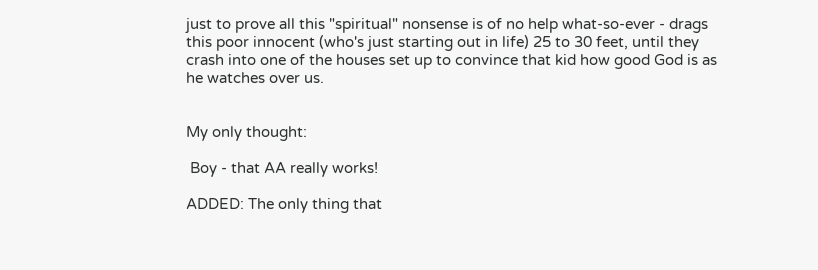just to prove all this "spiritual" nonsense is of no help what-so-ever - drags this poor innocent (who's just starting out in life) 25 to 30 feet, until they crash into one of the houses set up to convince that kid how good God is as he watches over us.


My only thought:

 Boy - that AA really works!

ADDED: The only thing that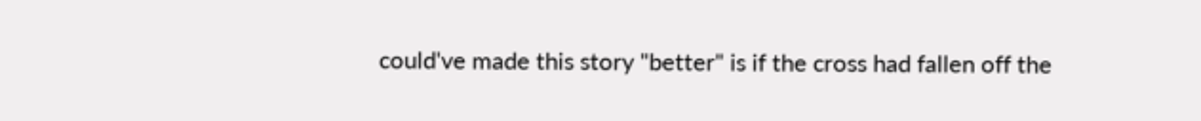could've made this story "better" is if the cross had fallen off the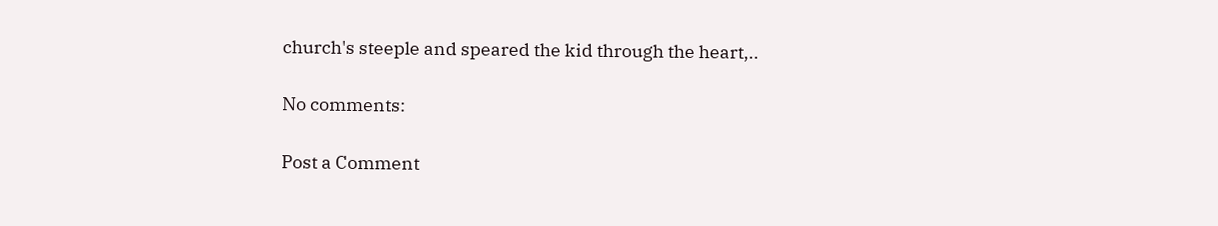church's steeple and speared the kid through the heart,..

No comments:

Post a Comment